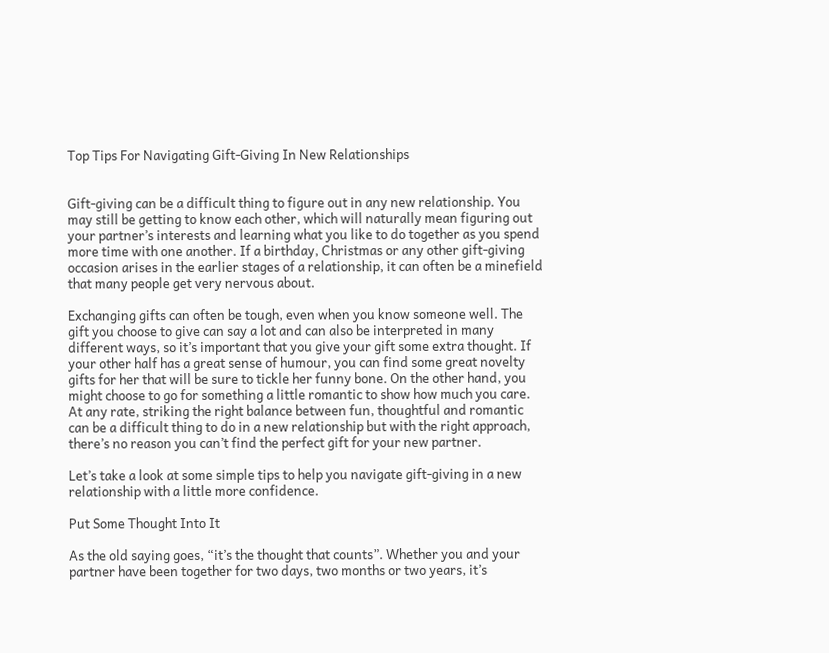Top Tips For Navigating Gift-Giving In New Relationships


Gift-giving can be a difficult thing to figure out in any new relationship. You may still be getting to know each other, which will naturally mean figuring out your partner’s interests and learning what you like to do together as you spend more time with one another. If a birthday, Christmas or any other gift-giving occasion arises in the earlier stages of a relationship, it can often be a minefield that many people get very nervous about.

Exchanging gifts can often be tough, even when you know someone well. The gift you choose to give can say a lot and can also be interpreted in many different ways, so it’s important that you give your gift some extra thought. If your other half has a great sense of humour, you can find some great novelty gifts for her that will be sure to tickle her funny bone. On the other hand, you might choose to go for something a little romantic to show how much you care. At any rate, striking the right balance between fun, thoughtful and romantic can be a difficult thing to do in a new relationship but with the right approach, there’s no reason you can’t find the perfect gift for your new partner.

Let’s take a look at some simple tips to help you navigate gift-giving in a new relationship with a little more confidence.

Put Some Thought Into It

As the old saying goes, “it’s the thought that counts”. Whether you and your partner have been together for two days, two months or two years, it’s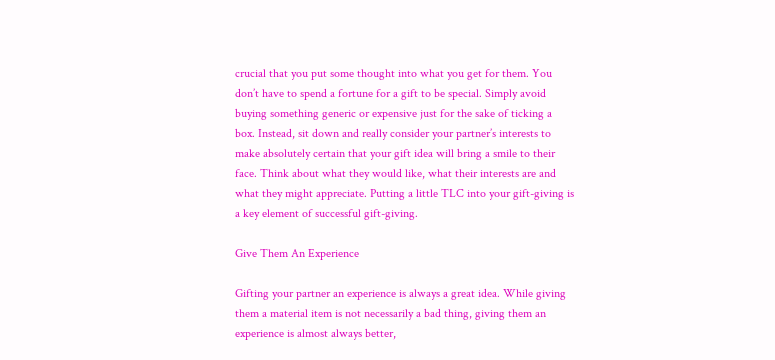crucial that you put some thought into what you get for them. You don’t have to spend a fortune for a gift to be special. Simply avoid buying something generic or expensive just for the sake of ticking a box. Instead, sit down and really consider your partner’s interests to make absolutely certain that your gift idea will bring a smile to their face. Think about what they would like, what their interests are and what they might appreciate. Putting a little TLC into your gift-giving is a key element of successful gift-giving.

Give Them An Experience

Gifting your partner an experience is always a great idea. While giving them a material item is not necessarily a bad thing, giving them an experience is almost always better,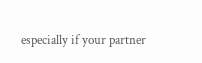especially if your partner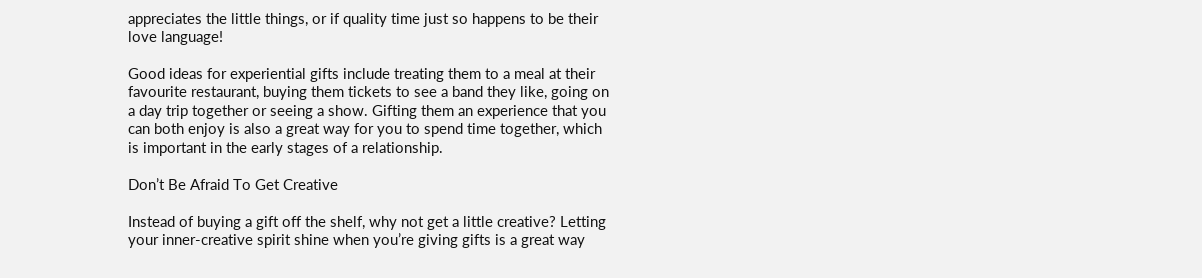appreciates the little things, or if quality time just so happens to be their love language!

Good ideas for experiential gifts include treating them to a meal at their favourite restaurant, buying them tickets to see a band they like, going on a day trip together or seeing a show. Gifting them an experience that you can both enjoy is also a great way for you to spend time together, which is important in the early stages of a relationship.

Don’t Be Afraid To Get Creative

Instead of buying a gift off the shelf, why not get a little creative? Letting your inner-creative spirit shine when you’re giving gifts is a great way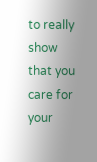to really show that you care for your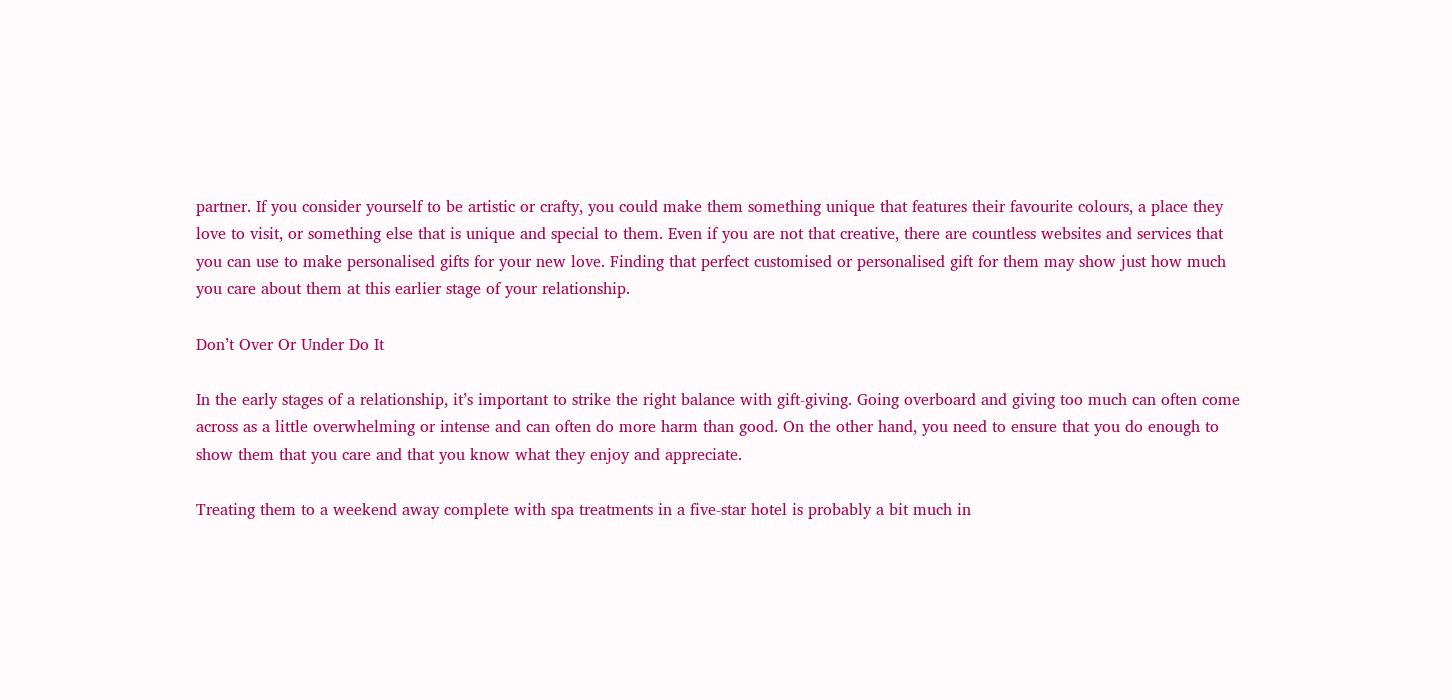partner. If you consider yourself to be artistic or crafty, you could make them something unique that features their favourite colours, a place they love to visit, or something else that is unique and special to them. Even if you are not that creative, there are countless websites and services that you can use to make personalised gifts for your new love. Finding that perfect customised or personalised gift for them may show just how much you care about them at this earlier stage of your relationship.

Don’t Over Or Under Do It

In the early stages of a relationship, it’s important to strike the right balance with gift-giving. Going overboard and giving too much can often come across as a little overwhelming or intense and can often do more harm than good. On the other hand, you need to ensure that you do enough to show them that you care and that you know what they enjoy and appreciate.

Treating them to a weekend away complete with spa treatments in a five-star hotel is probably a bit much in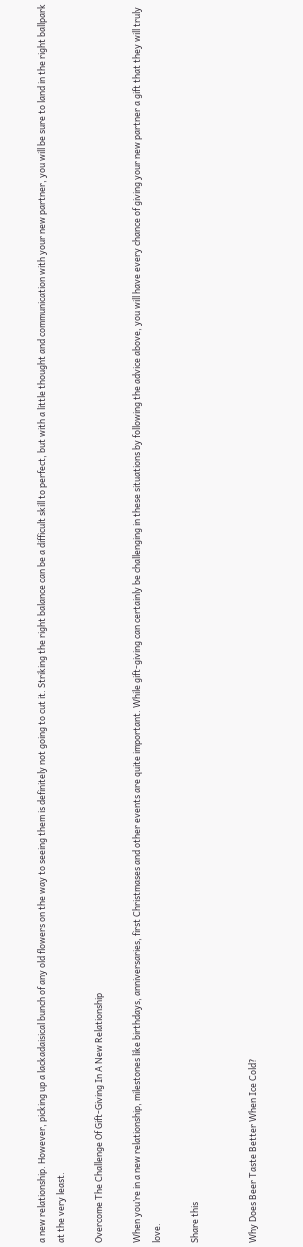a new relationship. However, picking up a lackadaisical bunch of any old flowers on the way to seeing them is definitely not going to cut it. Striking the right balance can be a difficult skill to perfect, but with a little thought and communication with your new partner, you will be sure to land in the right ballpark at the very least.

Overcome The Challenge Of Gift-Giving In A New Relationship

When you’re in a new relationship, milestones like birthdays, anniversaries, first Christmases and other events are quite important. While gift-giving can certainly be challenging in these situations by following the advice above, you will have every chance of giving your new partner a gift that they will truly love.

Share this


Why Does Beer Taste Better When Ice Cold?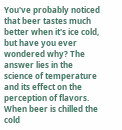You've probably noticed that beer tastes much better when it's ice cold, but have you ever wondered why? The answer lies in the science of temperature and its effect on the perception of flavors. When beer is chilled the cold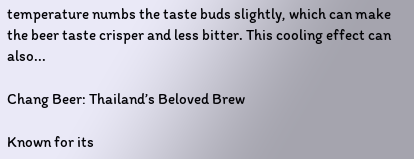temperature numbs the taste buds slightly, which can make the beer taste crisper and less bitter. This cooling effect can also...

Chang Beer: Thailand’s Beloved Brew

Known for its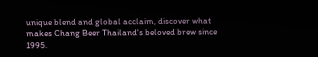unique blend and global acclaim, discover what makes Chang Beer Thailand's beloved brew since 1995.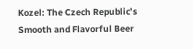Kozel: The Czech Republic’s Smooth and Flavorful Beer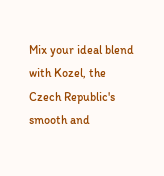Mix your ideal blend with Kozel, the Czech Republic's smooth and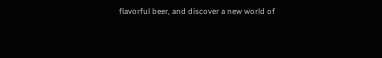flavorful beer, and discover a new world of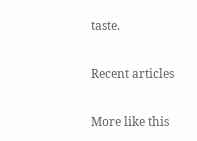taste.

Recent articles

More like this